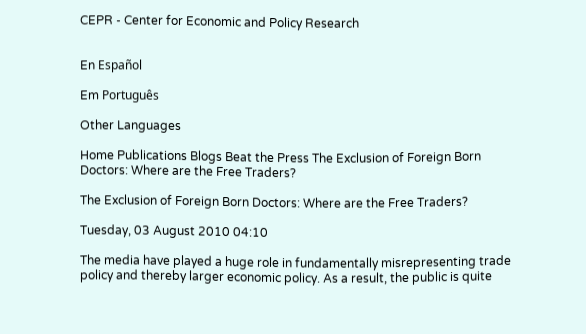CEPR - Center for Economic and Policy Research


En Español

Em Português

Other Languages

Home Publications Blogs Beat the Press The Exclusion of Foreign Born Doctors: Where are the Free Traders?

The Exclusion of Foreign Born Doctors: Where are the Free Traders?

Tuesday, 03 August 2010 04:10

The media have played a huge role in fundamentally misrepresenting trade policy and thereby larger economic policy. As a result, the public is quite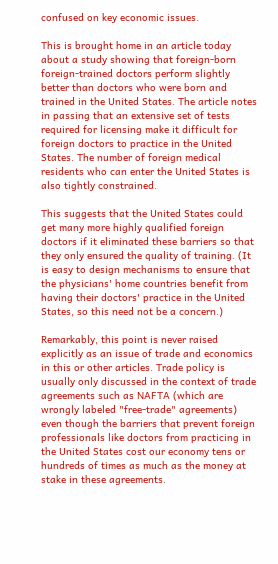confused on key economic issues.

This is brought home in an article today about a study showing that foreign-born foreign-trained doctors perform slightly better than doctors who were born and trained in the United States. The article notes in passing that an extensive set of tests required for licensing make it difficult for foreign doctors to practice in the United States. The number of foreign medical residents who can enter the United States is also tightly constrained.

This suggests that the United States could get many more highly qualified foreign doctors if it eliminated these barriers so that they only ensured the quality of training. (It is easy to design mechanisms to ensure that the physicians' home countries benefit from having their doctors' practice in the United States, so this need not be a concern.)

Remarkably, this point is never raised explicitly as an issue of trade and economics in this or other articles. Trade policy is usually only discussed in the context of trade agreements such as NAFTA (which are wrongly labeled "free-trade" agreements) even though the barriers that prevent foreign professionals like doctors from practicing in the United States cost our economy tens or hundreds of times as much as the money at stake in these agreements.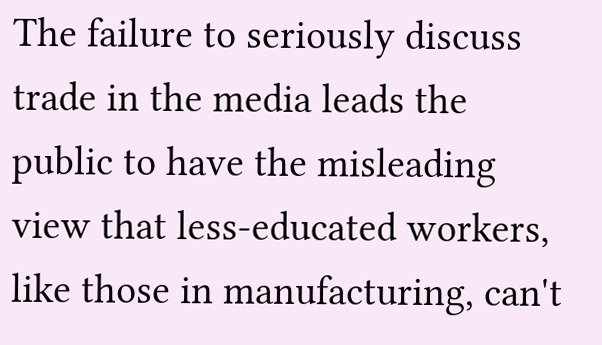The failure to seriously discuss trade in the media leads the public to have the misleading view that less-educated workers, like those in manufacturing, can't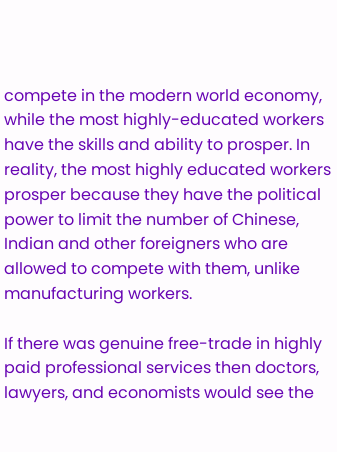compete in the modern world economy, while the most highly-educated workers have the skills and ability to prosper. In reality, the most highly educated workers prosper because they have the political power to limit the number of Chinese, Indian and other foreigners who are allowed to compete with them, unlike manufacturing workers.

If there was genuine free-trade in highly paid professional services then doctors, lawyers, and economists would see the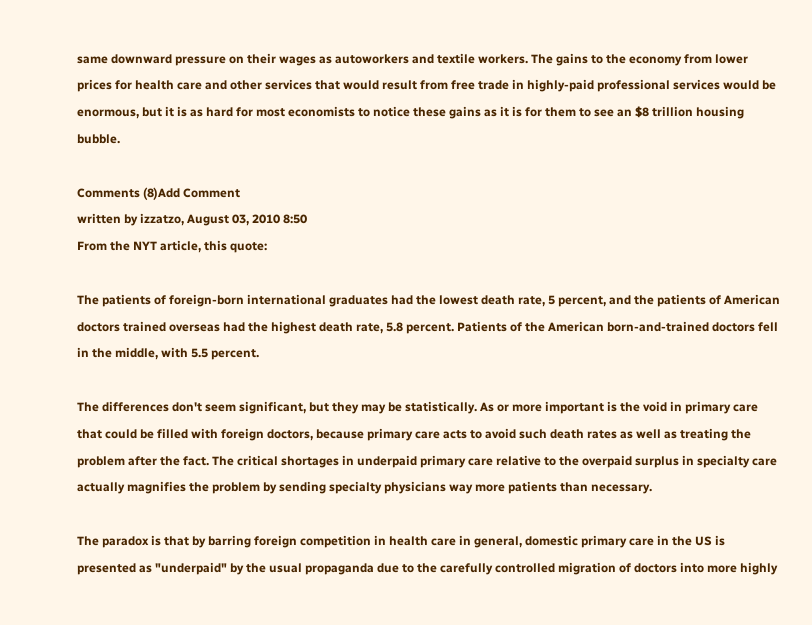same downward pressure on their wages as autoworkers and textile workers. The gains to the economy from lower prices for health care and other services that would result from free trade in highly-paid professional services would be enormous, but it is as hard for most economists to notice these gains as it is for them to see an $8 trillion housing bubble.

Comments (8)Add Comment
written by izzatzo, August 03, 2010 8:50
From the NYT article, this quote:

The patients of foreign-born international graduates had the lowest death rate, 5 percent, and the patients of American doctors trained overseas had the highest death rate, 5.8 percent. Patients of the American born-and-trained doctors fell in the middle, with 5.5 percent.

The differences don't seem significant, but they may be statistically. As or more important is the void in primary care that could be filled with foreign doctors, because primary care acts to avoid such death rates as well as treating the problem after the fact. The critical shortages in underpaid primary care relative to the overpaid surplus in specialty care actually magnifies the problem by sending specialty physicians way more patients than necessary.

The paradox is that by barring foreign competition in health care in general, domestic primary care in the US is presented as "underpaid" by the usual propaganda due to the carefully controlled migration of doctors into more highly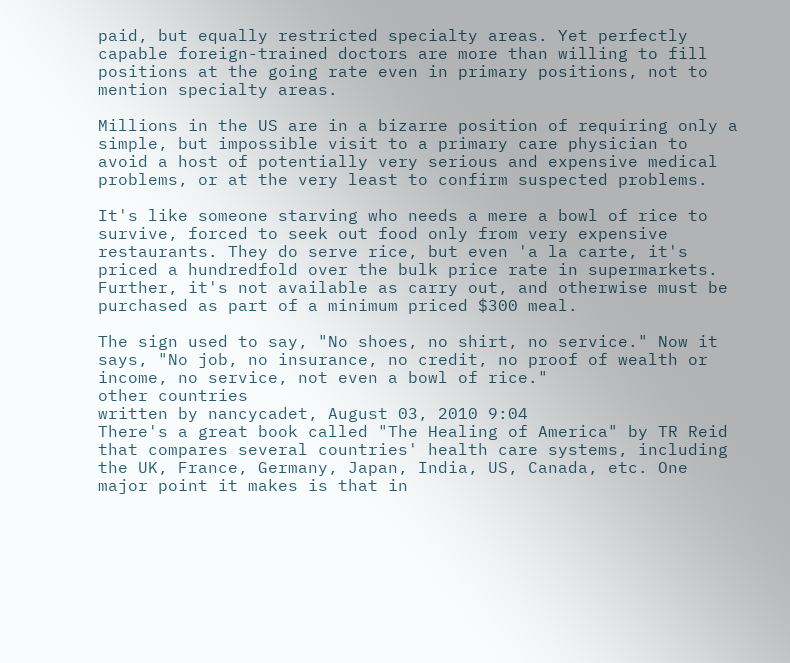paid, but equally restricted specialty areas. Yet perfectly capable foreign-trained doctors are more than willing to fill positions at the going rate even in primary positions, not to mention specialty areas.

Millions in the US are in a bizarre position of requiring only a simple, but impossible visit to a primary care physician to avoid a host of potentially very serious and expensive medical problems, or at the very least to confirm suspected problems.

It's like someone starving who needs a mere a bowl of rice to survive, forced to seek out food only from very expensive restaurants. They do serve rice, but even 'a la carte, it's priced a hundredfold over the bulk price rate in supermarkets. Further, it's not available as carry out, and otherwise must be purchased as part of a minimum priced $300 meal.

The sign used to say, "No shoes, no shirt, no service." Now it says, "No job, no insurance, no credit, no proof of wealth or income, no service, not even a bowl of rice."
other countries
written by nancycadet, August 03, 2010 9:04
There's a great book called "The Healing of America" by TR Reid that compares several countries' health care systems, including the UK, France, Germany, Japan, India, US, Canada, etc. One major point it makes is that in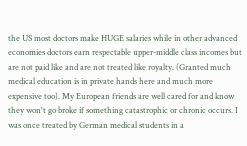the US most doctors make HUGE salaries while in other advanced economies doctors earn respectable upper-middle class incomes but are not paid like and are not treated like royalty. (Granted much medical education is in private hands here and much more expensive too). My European friends are well cared for and know they won't go broke if something catastrophic or chronic occurs. I was once treated by German medical students in a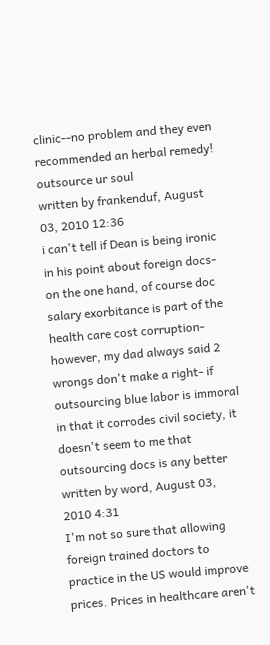clinic--no problem and they even recommended an herbal remedy!
outsource ur soul
written by frankenduf, August 03, 2010 12:36
i can't tell if Dean is being ironic in his point about foreign docs- on the one hand, of course doc salary exorbitance is part of the health care cost corruption- however, my dad always said 2 wrongs don't make a right- if outsourcing blue labor is immoral in that it corrodes civil society, it doesn't seem to me that outsourcing docs is any better
written by word, August 03, 2010 4:31
I'm not so sure that allowing foreign trained doctors to practice in the US would improve prices. Prices in healthcare aren't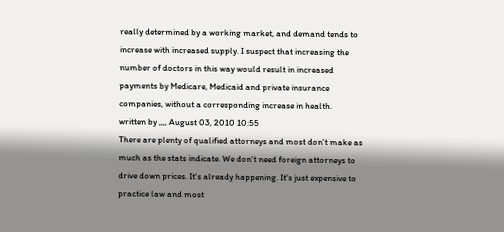really determined by a working market, and demand tends to increase with increased supply. I suspect that increasing the number of doctors in this way would result in increased payments by Medicare, Medicaid and private insurance companies, without a corresponding increase in health.
written by ,,,, August 03, 2010 10:55
There are plenty of qualified attorneys and most don't make as much as the stats indicate. We don't need foreign attorneys to drive down prices. It's already happening. It's just expensive to practice law and most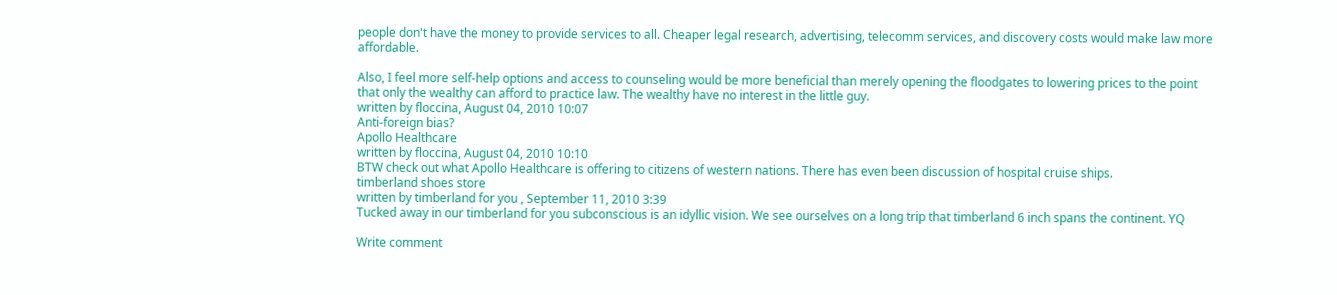people don't have the money to provide services to all. Cheaper legal research, advertising, telecomm services, and discovery costs would make law more affordable.

Also, I feel more self-help options and access to counseling would be more beneficial than merely opening the floodgates to lowering prices to the point that only the wealthy can afford to practice law. The wealthy have no interest in the little guy.
written by floccina, August 04, 2010 10:07
Anti-foreign bias?
Apollo Healthcare
written by floccina, August 04, 2010 10:10
BTW check out what Apollo Healthcare is offering to citizens of western nations. There has even been discussion of hospital cruise ships.
timberland shoes store
written by timberland for you , September 11, 2010 3:39
Tucked away in our timberland for you subconscious is an idyllic vision. We see ourselves on a long trip that timberland 6 inch spans the continent. YQ

Write comment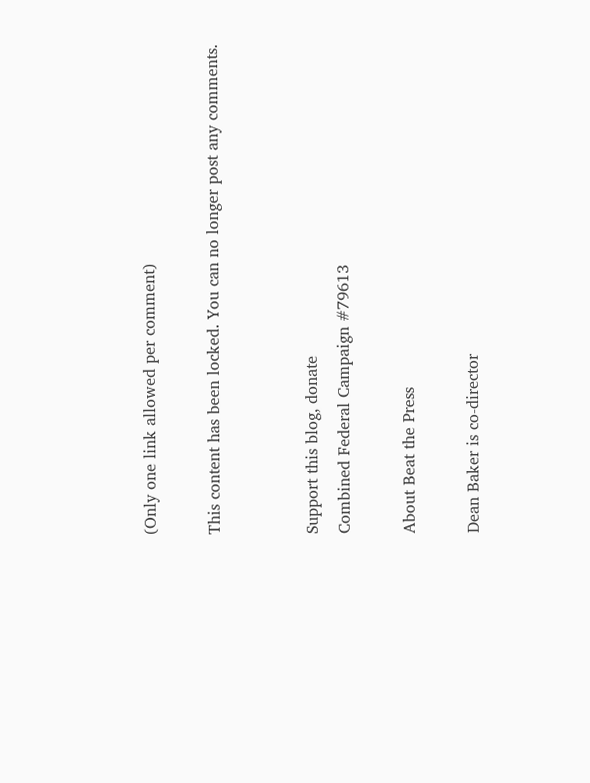(Only one link allowed per comment)

This content has been locked. You can no longer post any comments.


Support this blog, donate
Combined Federal Campaign #79613

About Beat the Press

Dean Baker is co-director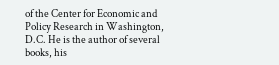of the Center for Economic and Policy Research in Washington, D.C. He is the author of several books, his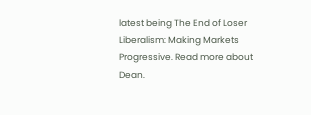latest being The End of Loser Liberalism: Making Markets Progressive. Read more about Dean.